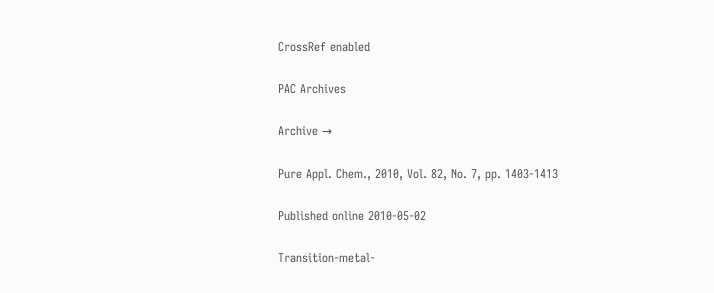CrossRef enabled

PAC Archives

Archive →

Pure Appl. Chem., 2010, Vol. 82, No. 7, pp. 1403-1413

Published online 2010-05-02

Transition-metal-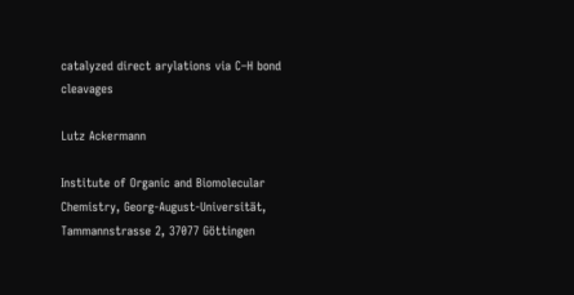catalyzed direct arylations via C–H bond cleavages

Lutz Ackermann

Institute of Organic and Biomolecular Chemistry, Georg-August‑Universität, Tammannstrasse 2, 37077 Göttingen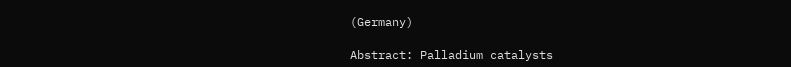(Germany)

Abstract: Palladium catalysts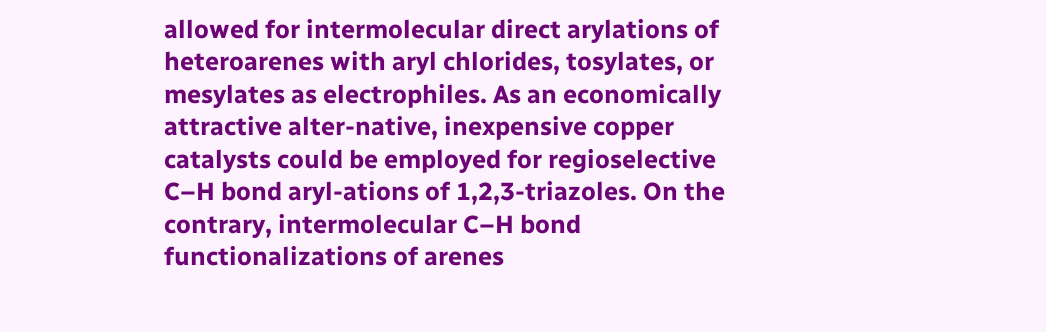allowed for intermolecular direct arylations of heteroarenes with aryl chlorides, tosylates, or mesylates as electrophiles. As an economically attractive alter-native, inexpensive copper catalysts could be employed for regioselective C–H bond aryl-ations of 1,2,3-triazoles. On the contrary, intermolecular C–H bond functionalizations of arenes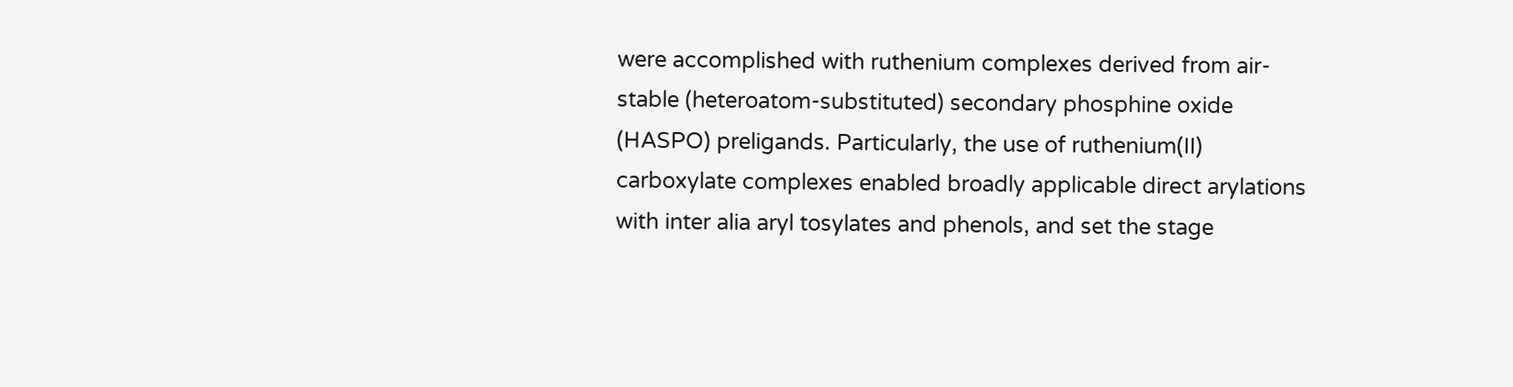were accomplished with ruthenium complexes derived from air-stable (heteroatom-substituted) secondary phosphine oxide (HASPO) preligands. Particularly, the use of ruthenium(II) carboxylate complexes enabled broadly applicable direct arylations with inter alia aryl tosylates and phenols, and set the stage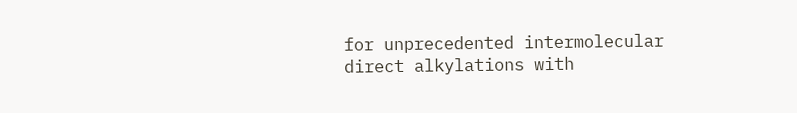for unprecedented intermolecular direct alkylations with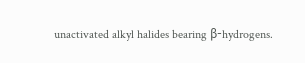unactivated alkyl halides bearing β-hydrogens.